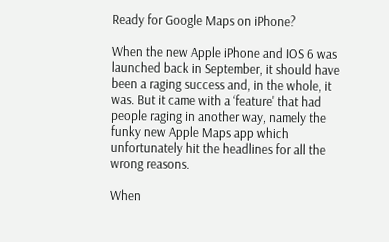Ready for Google Maps on iPhone?

When the new Apple iPhone and IOS 6 was launched back in September, it should have been a raging success and, in the whole, it was. But it came with a ‘feature' that had people raging in another way, namely the funky new Apple Maps app which unfortunately hit the headlines for all the wrong reasons.

When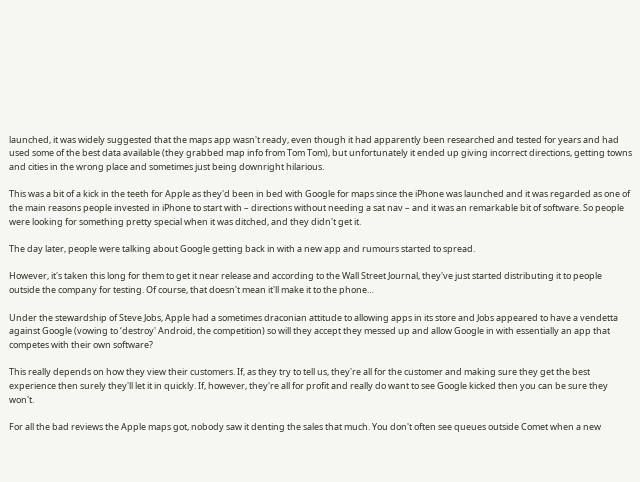launched, it was widely suggested that the maps app wasn't ready, even though it had apparently been researched and tested for years and had used some of the best data available (they grabbed map info from Tom Tom), but unfortunately it ended up giving incorrect directions, getting towns and cities in the wrong place and sometimes just being downright hilarious.

This was a bit of a kick in the teeth for Apple as they'd been in bed with Google for maps since the iPhone was launched and it was regarded as one of the main reasons people invested in iPhone to start with – directions without needing a sat nav – and it was an remarkable bit of software. So people were looking for something pretty special when it was ditched, and they didn't get it.

The day later, people were talking about Google getting back in with a new app and rumours started to spread.

However, it's taken this long for them to get it near release and according to the Wall Street Journal, they've just started distributing it to people outside the company for testing. Of course, that doesn't mean it'll make it to the phone…

Under the stewardship of Steve Jobs, Apple had a sometimes draconian attitude to allowing apps in its store and Jobs appeared to have a vendetta against Google (vowing to ‘destroy' Android, the competition) so will they accept they messed up and allow Google in with essentially an app that competes with their own software?

This really depends on how they view their customers. If, as they try to tell us, they're all for the customer and making sure they get the best experience then surely they'll let it in quickly. If, however, they're all for profit and really do want to see Google kicked then you can be sure they won't.

For all the bad reviews the Apple maps got, nobody saw it denting the sales that much. You don't often see queues outside Comet when a new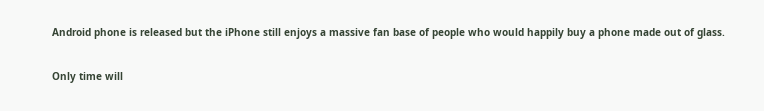Android phone is released but the iPhone still enjoys a massive fan base of people who would happily buy a phone made out of glass.

Only time will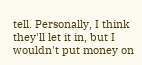tell. Personally, I think they'll let it in, but I wouldn't put money on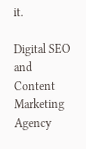it.

Digital SEO and Content Marketing Agency